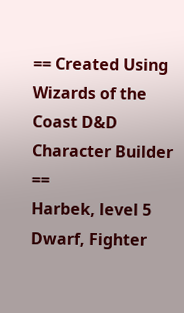== Created Using Wizards of the Coast D&D Character Builder ==
Harbek, level 5
Dwarf, Fighter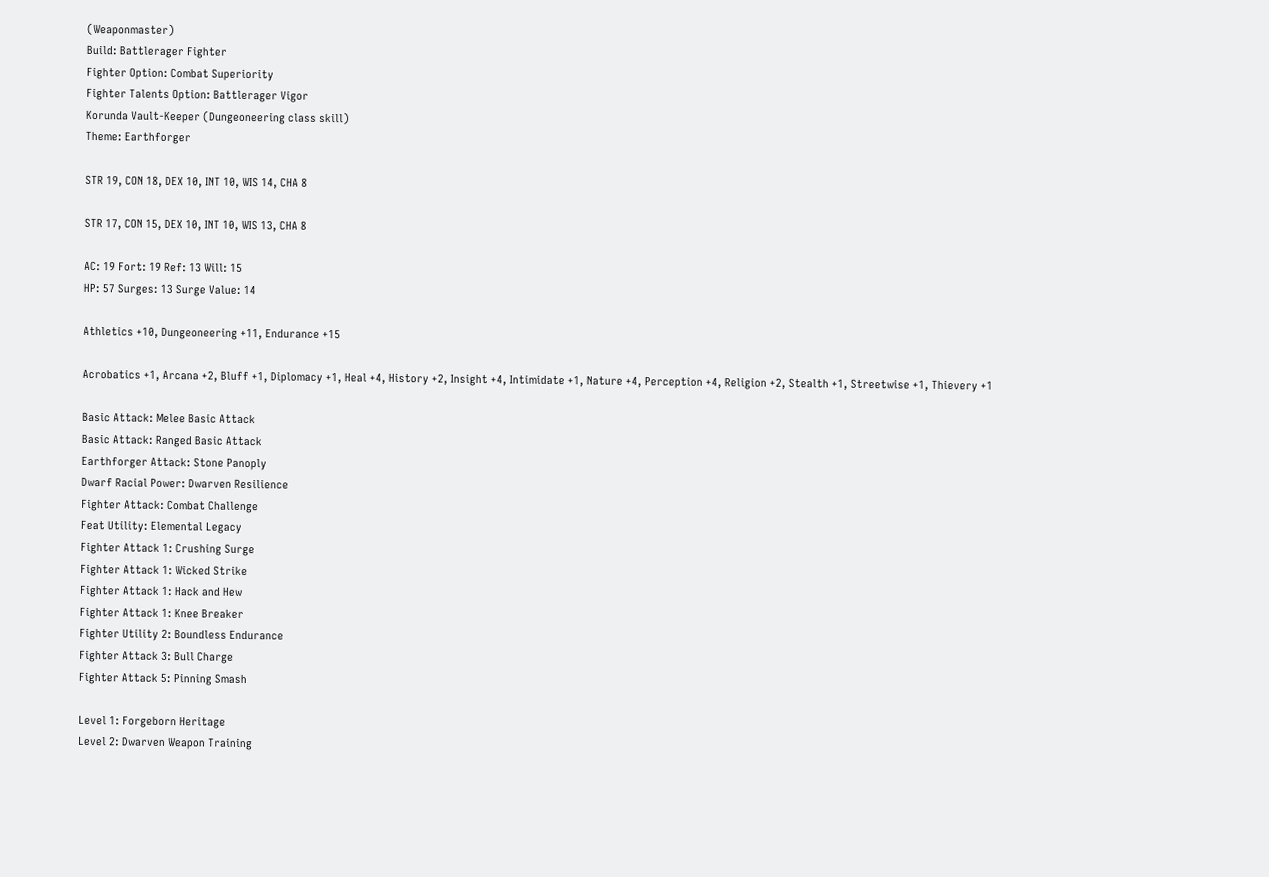(Weaponmaster)
Build: Battlerager Fighter
Fighter Option: Combat Superiority
Fighter Talents Option: Battlerager Vigor
Korunda Vault-Keeper (Dungeoneering class skill)
Theme: Earthforger

STR 19, CON 18, DEX 10, INT 10, WIS 14, CHA 8

STR 17, CON 15, DEX 10, INT 10, WIS 13, CHA 8

AC: 19 Fort: 19 Ref: 13 Will: 15
HP: 57 Surges: 13 Surge Value: 14

Athletics +10, Dungeoneering +11, Endurance +15

Acrobatics +1, Arcana +2, Bluff +1, Diplomacy +1, Heal +4, History +2, Insight +4, Intimidate +1, Nature +4, Perception +4, Religion +2, Stealth +1, Streetwise +1, Thievery +1

Basic Attack: Melee Basic Attack
Basic Attack: Ranged Basic Attack
Earthforger Attack: Stone Panoply
Dwarf Racial Power: Dwarven Resilience
Fighter Attack: Combat Challenge
Feat Utility: Elemental Legacy
Fighter Attack 1: Crushing Surge
Fighter Attack 1: Wicked Strike
Fighter Attack 1: Hack and Hew
Fighter Attack 1: Knee Breaker
Fighter Utility 2: Boundless Endurance
Fighter Attack 3: Bull Charge
Fighter Attack 5: Pinning Smash

Level 1: Forgeborn Heritage
Level 2: Dwarven Weapon Training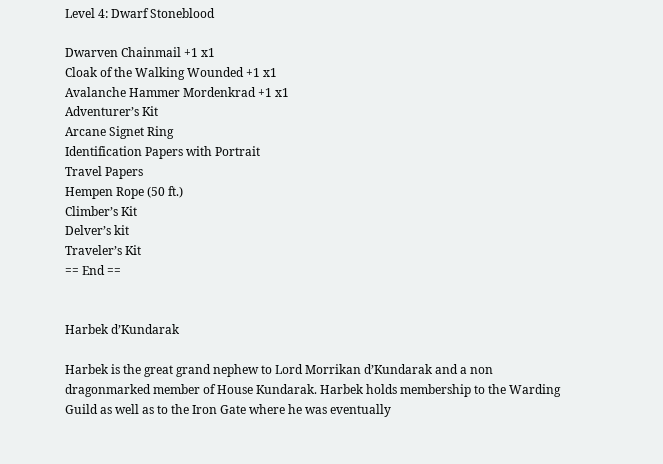Level 4: Dwarf Stoneblood

Dwarven Chainmail +1 x1
Cloak of the Walking Wounded +1 x1
Avalanche Hammer Mordenkrad +1 x1
Adventurer’s Kit
Arcane Signet Ring
Identification Papers with Portrait
Travel Papers
Hempen Rope (50 ft.)
Climber’s Kit
Delver’s kit
Traveler’s Kit
== End ==


Harbek d’Kundarak

Harbek is the great grand nephew to Lord Morrikan d’Kundarak and a non dragonmarked member of House Kundarak. Harbek holds membership to the Warding Guild as well as to the Iron Gate where he was eventually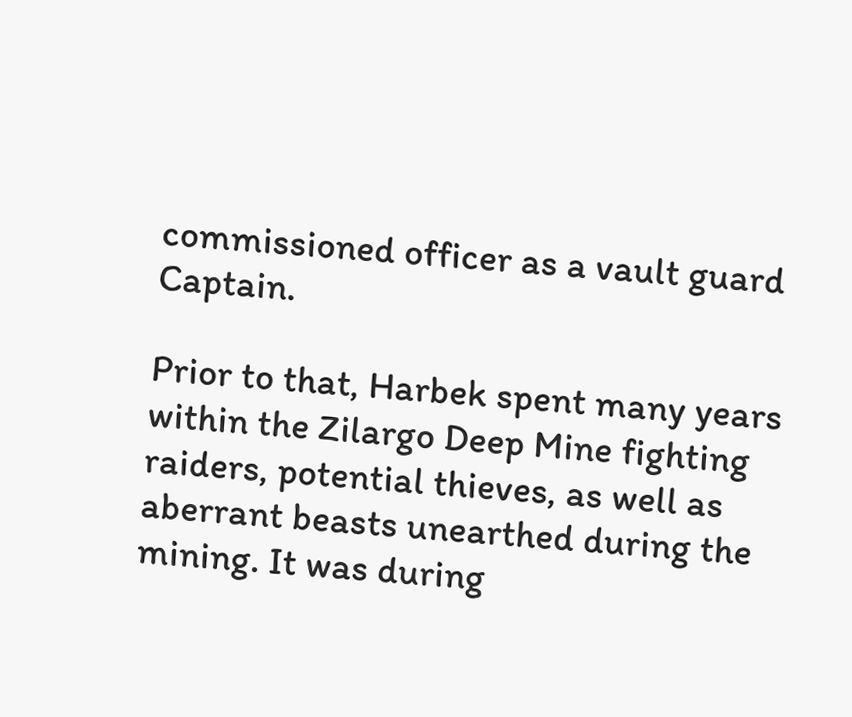commissioned officer as a vault guard Captain.

Prior to that, Harbek spent many years within the Zilargo Deep Mine fighting raiders, potential thieves, as well as aberrant beasts unearthed during the mining. It was during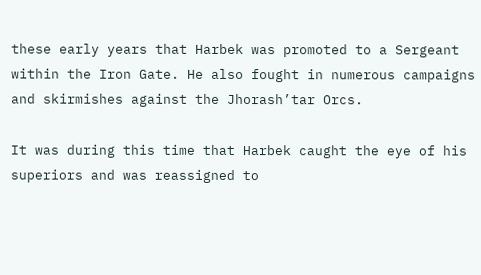these early years that Harbek was promoted to a Sergeant within the Iron Gate. He also fought in numerous campaigns and skirmishes against the Jhorash’tar Orcs.

It was during this time that Harbek caught the eye of his superiors and was reassigned to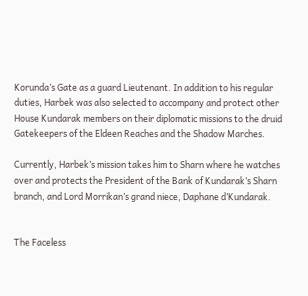Korunda’s Gate as a guard Lieutenant. In addition to his regular duties, Harbek was also selected to accompany and protect other House Kundarak members on their diplomatic missions to the druid Gatekeepers of the Eldeen Reaches and the Shadow Marches.

Currently, Harbek’s mission takes him to Sharn where he watches over and protects the President of the Bank of Kundarak’s Sharn branch, and Lord Morrikan’s grand niece, Daphane d’Kundarak.


The Faceless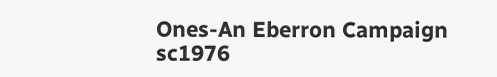Ones-An Eberron Campaign sc1976